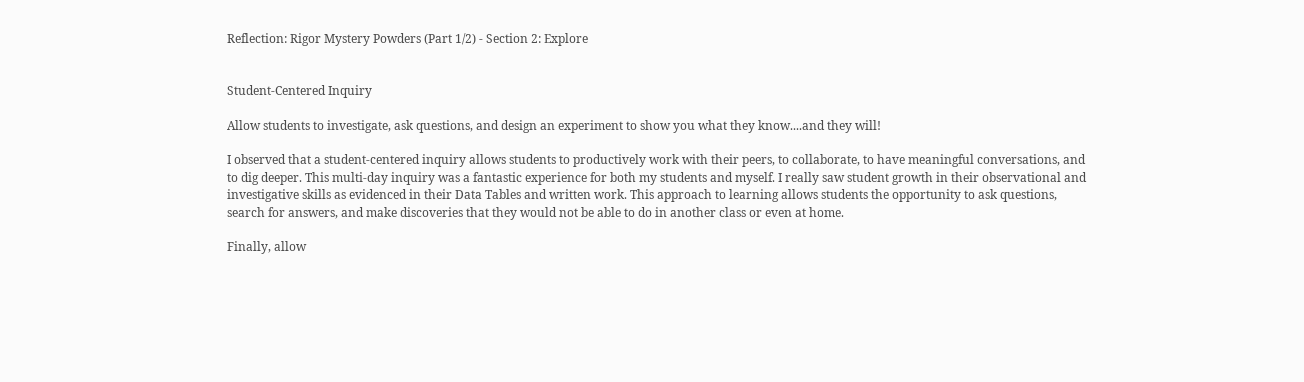Reflection: Rigor Mystery Powders (Part 1/2) - Section 2: Explore


Student-Centered Inquiry

Allow students to investigate, ask questions, and design an experiment to show you what they know....and they will!

I observed that a student-centered inquiry allows students to productively work with their peers, to collaborate, to have meaningful conversations, and to dig deeper. This multi-day inquiry was a fantastic experience for both my students and myself. I really saw student growth in their observational and investigative skills as evidenced in their Data Tables and written work. This approach to learning allows students the opportunity to ask questions, search for answers, and make discoveries that they would not be able to do in another class or even at home.

Finally, allow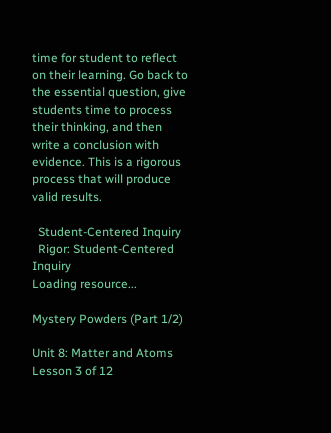time for student to reflect on their learning. Go back to the essential question, give students time to process their thinking, and then write a conclusion with evidence. This is a rigorous process that will produce valid results.

  Student-Centered Inquiry
  Rigor: Student-Centered Inquiry
Loading resource...

Mystery Powders (Part 1/2)

Unit 8: Matter and Atoms
Lesson 3 of 12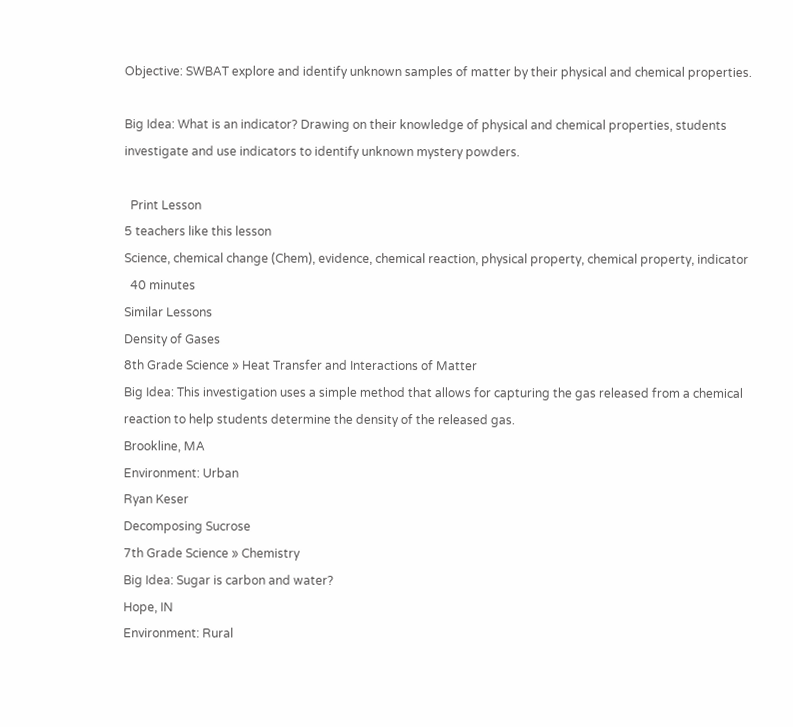Objective: SWBAT explore and identify unknown samples of matter by their physical and chemical properties.

Big Idea: What is an indicator? Drawing on their knowledge of physical and chemical properties, students investigate and use indicators to identify unknown mystery powders.

  Print Lesson
5 teachers like this lesson
Science, chemical change (Chem), evidence, chemical reaction, physical property, chemical property, indicator
  40 minutes
Similar Lessons
Density of Gases
8th Grade Science » Heat Transfer and Interactions of Matter
Big Idea: This investigation uses a simple method that allows for capturing the gas released from a chemical reaction to help students determine the density of the released gas.
Brookline, MA
Environment: Urban
Ryan Keser
Decomposing Sucrose
7th Grade Science » Chemistry
Big Idea: Sugar is carbon and water?
Hope, IN
Environment: Rural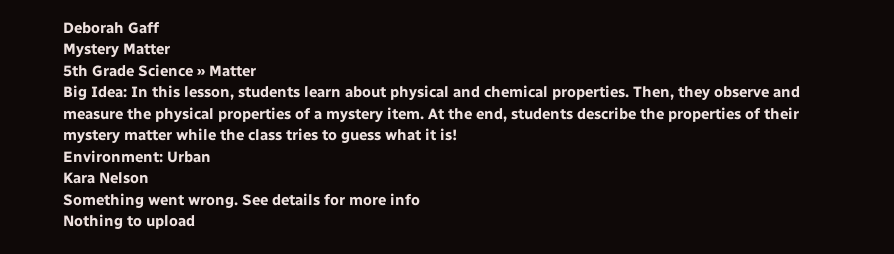Deborah Gaff
Mystery Matter
5th Grade Science » Matter
Big Idea: In this lesson, students learn about physical and chemical properties. Then, they observe and measure the physical properties of a mystery item. At the end, students describe the properties of their mystery matter while the class tries to guess what it is!
Environment: Urban
Kara Nelson
Something went wrong. See details for more info
Nothing to upload